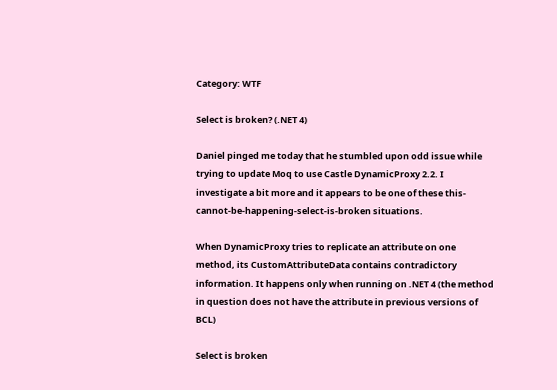Category: WTF

Select is broken? (.NET 4)

Daniel pinged me today that he stumbled upon odd issue while trying to update Moq to use Castle DynamicProxy 2.2. I investigate a bit more and it appears to be one of these this-cannot-be-happening-select-is-broken situations.

When DynamicProxy tries to replicate an attribute on one method, its CustomAttributeData contains contradictory information. It happens only when running on .NET 4 (the method in question does not have the attribute in previous versions of BCL)

Select is broken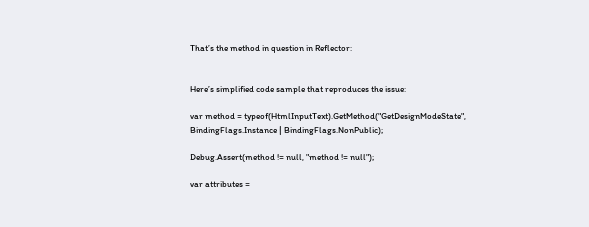That’s the method in question in Reflector:


Here’s simplified code sample that reproduces the issue:

var method = typeof(HtmlInputText).GetMethod("GetDesignModeState", BindingFlags.Instance | BindingFlags.NonPublic);

Debug.Assert(method != null, "method != null");

var attributes =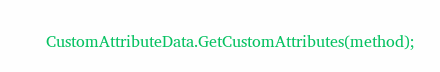CustomAttributeData.GetCustomAttributes(method);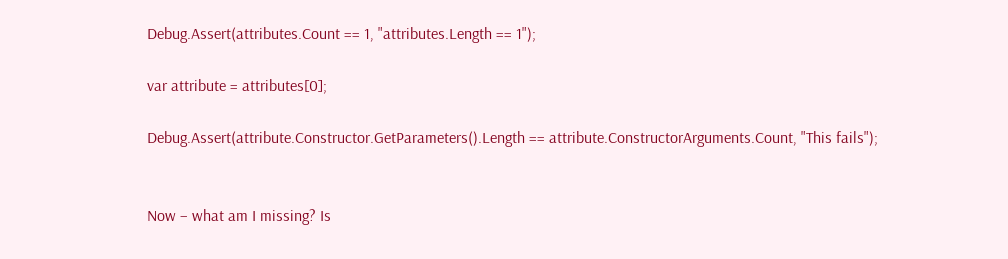Debug.Assert(attributes.Count == 1, "attributes.Length == 1");

var attribute = attributes[0];

Debug.Assert(attribute.Constructor.GetParameters().Length == attribute.ConstructorArguments.Count, "This fails");


Now – what am I missing? Is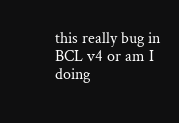this really bug in BCL v4 or am I doing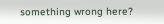something wrong here?